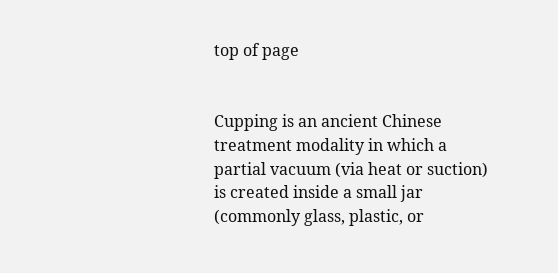top of page


Cupping is an ancient Chinese treatment modality in which a partial vacuum (via heat or suction) is created inside a small jar (commonly glass, plastic, or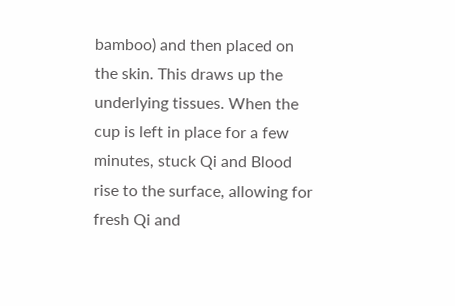bamboo) and then placed on the skin. This draws up the underlying tissues. When the cup is left in place for a few minutes, stuck Qi and Blood rise to the surface, allowing for fresh Qi and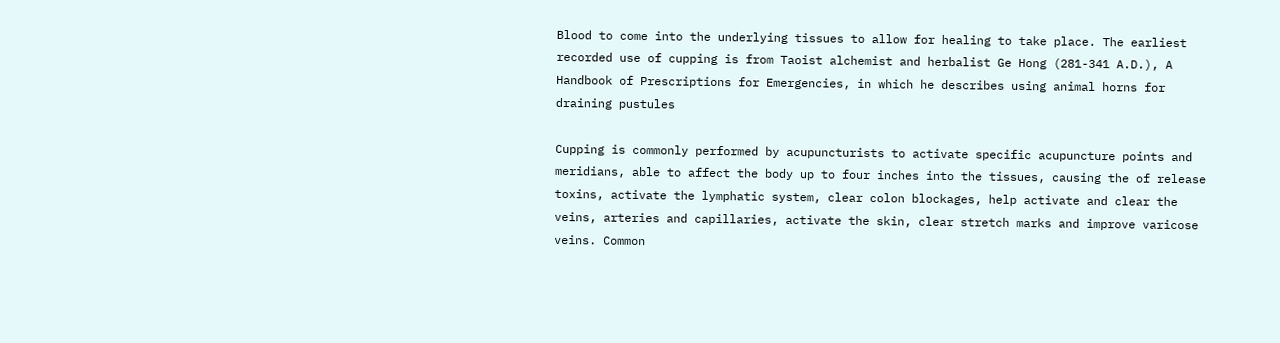Blood to come into the underlying tissues to allow for healing to take place. The earliest recorded use of cupping is from Taoist alchemist and herbalist Ge Hong (281-341 A.D.), A Handbook of Prescriptions for Emergencies, in which he describes using animal horns for draining pustules

Cupping is commonly performed by acupuncturists to activate specific acupuncture points and meridians, able to affect the body up to four inches into the tissues, causing the of release toxins, activate the lymphatic system, clear colon blockages, help activate and clear the veins, arteries and capillaries, activate the skin, clear stretch marks and improve varicose veins. Common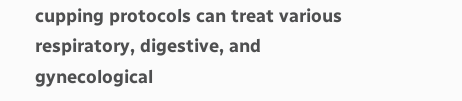cupping protocols can treat various respiratory, digestive, and gynecological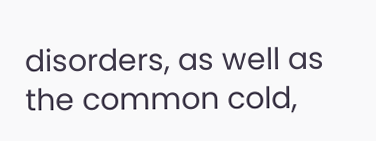disorders, as well as the common cold,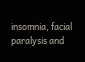insomnia, facial paralysis and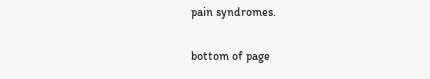pain syndromes.

bottom of page